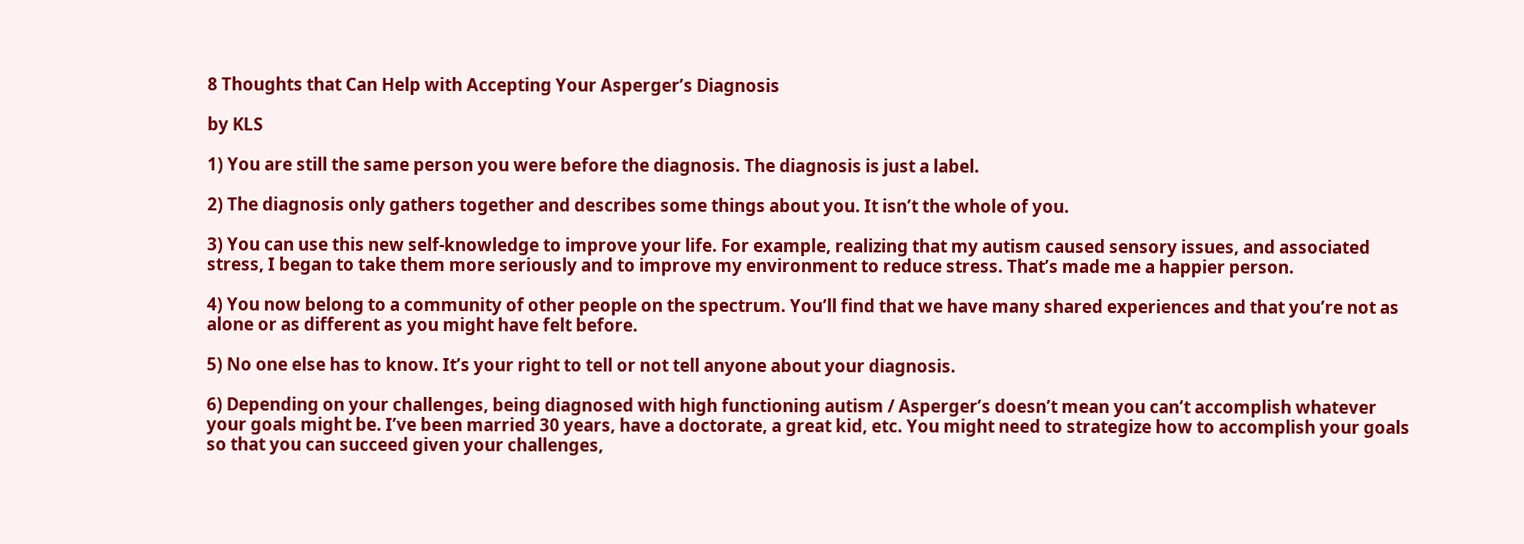8 Thoughts that Can Help with Accepting Your Asperger’s Diagnosis

by KLS

1) You are still the same person you were before the diagnosis. The diagnosis is just a label.

2) The diagnosis only gathers together and describes some things about you. It isn’t the whole of you.

3) You can use this new self-knowledge to improve your life. For example, realizing that my autism caused sensory issues, and associated stress, I began to take them more seriously and to improve my environment to reduce stress. That’s made me a happier person.

4) You now belong to a community of other people on the spectrum. You’ll find that we have many shared experiences and that you’re not as alone or as different as you might have felt before.

5) No one else has to know. It’s your right to tell or not tell anyone about your diagnosis.

6) Depending on your challenges, being diagnosed with high functioning autism / Asperger’s doesn’t mean you can’t accomplish whatever your goals might be. I’ve been married 30 years, have a doctorate, a great kid, etc. You might need to strategize how to accomplish your goals so that you can succeed given your challenges,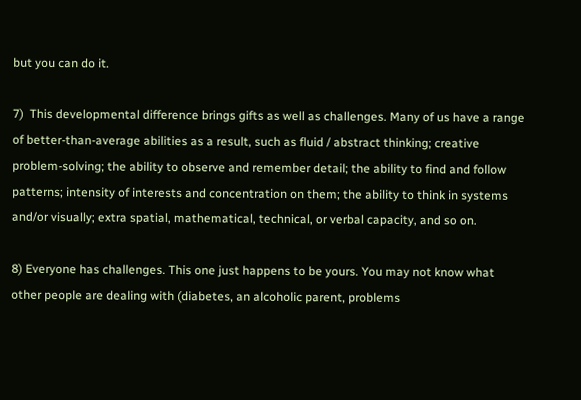but you can do it.

7)  This developmental difference brings gifts as well as challenges. Many of us have a range of better-than-average abilities as a result, such as fluid / abstract thinking; creative problem-solving; the ability to observe and remember detail; the ability to find and follow patterns; intensity of interests and concentration on them; the ability to think in systems and/or visually; extra spatial, mathematical, technical, or verbal capacity, and so on.

8) Everyone has challenges. This one just happens to be yours. You may not know what other people are dealing with (diabetes, an alcoholic parent, problems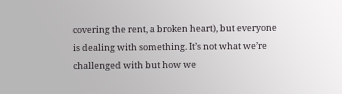covering the rent, a broken heart), but everyone is dealing with something. It’s not what we’re challenged with but how we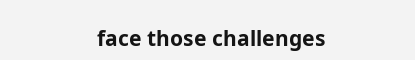face those challenges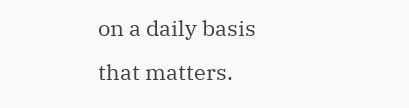on a daily basis that matters.